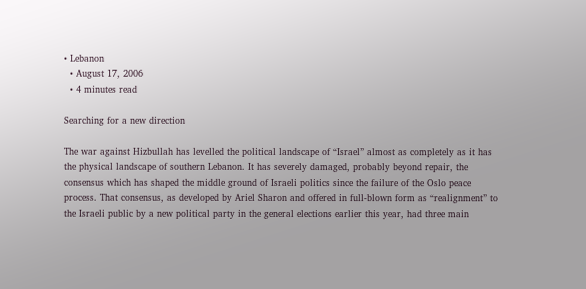• Lebanon
  • August 17, 2006
  • 4 minutes read

Searching for a new direction

The war against Hizbullah has levelled the political landscape of “Israel” almost as completely as it has the physical landscape of southern Lebanon. It has severely damaged, probably beyond repair, the consensus which has shaped the middle ground of Israeli politics since the failure of the Oslo peace process. That consensus, as developed by Ariel Sharon and offered in full-blown form as “realignment” to the Israeli public by a new political party in the general elections earlier this year, had three main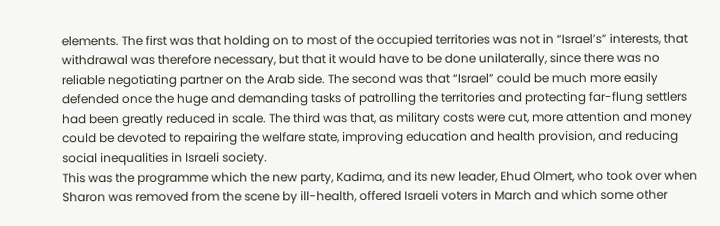elements. The first was that holding on to most of the occupied territories was not in “Israel’s” interests, that withdrawal was therefore necessary, but that it would have to be done unilaterally, since there was no reliable negotiating partner on the Arab side. The second was that “Israel” could be much more easily defended once the huge and demanding tasks of patrolling the territories and protecting far-flung settlers had been greatly reduced in scale. The third was that, as military costs were cut, more attention and money could be devoted to repairing the welfare state, improving education and health provision, and reducing social inequalities in Israeli society.
This was the programme which the new party, Kadima, and its new leader, Ehud Olmert, who took over when Sharon was removed from the scene by ill-health, offered Israeli voters in March and which some other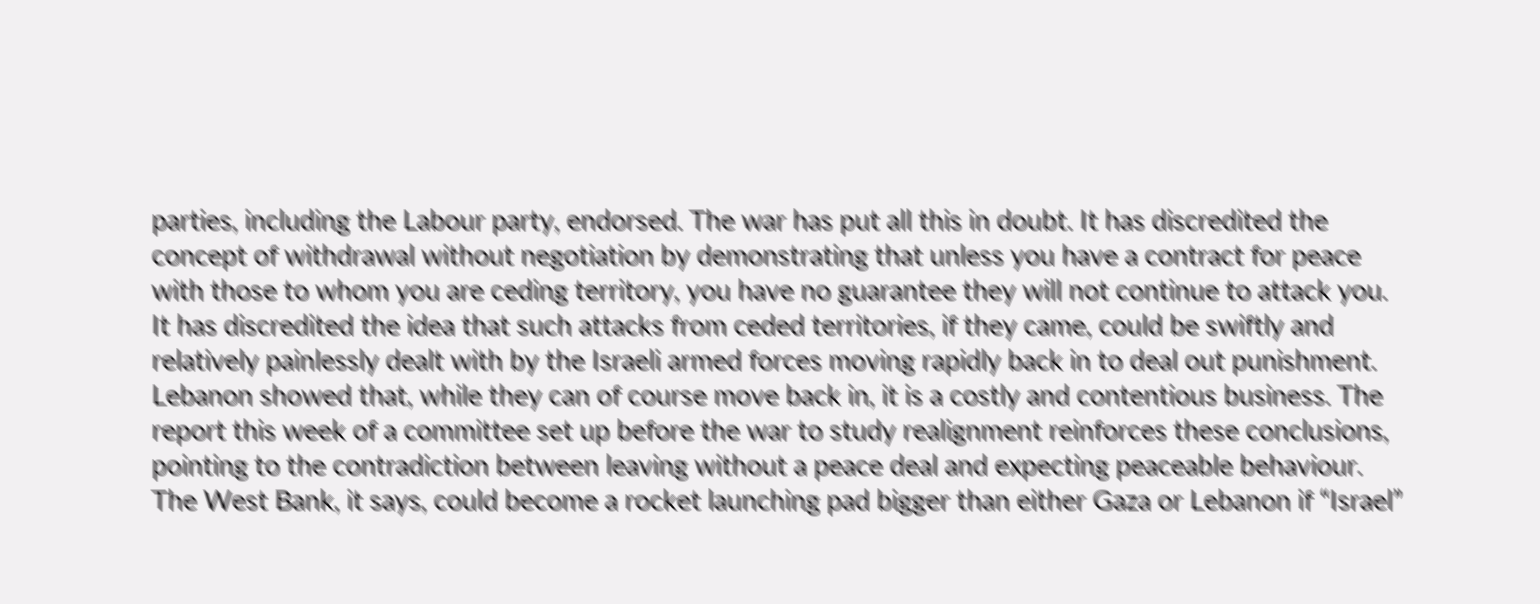parties, including the Labour party, endorsed. The war has put all this in doubt. It has discredited the concept of withdrawal without negotiation by demonstrating that unless you have a contract for peace with those to whom you are ceding territory, you have no guarantee they will not continue to attack you. It has discredited the idea that such attacks from ceded territories, if they came, could be swiftly and relatively painlessly dealt with by the Israeli armed forces moving rapidly back in to deal out punishment. Lebanon showed that, while they can of course move back in, it is a costly and contentious business. The report this week of a committee set up before the war to study realignment reinforces these conclusions, pointing to the contradiction between leaving without a peace deal and expecting peaceable behaviour. The West Bank, it says, could become a rocket launching pad bigger than either Gaza or Lebanon if “Israel”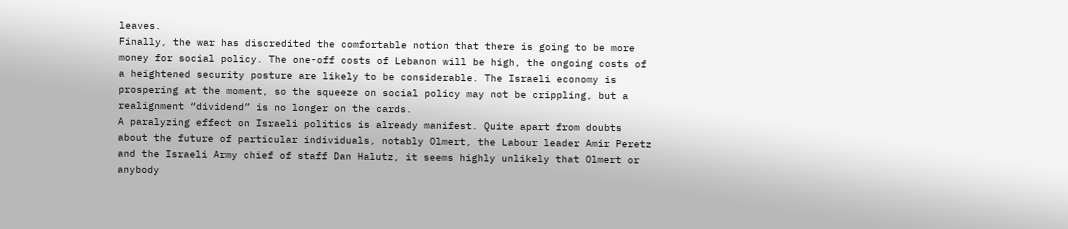leaves.
Finally, the war has discredited the comfortable notion that there is going to be more money for social policy. The one-off costs of Lebanon will be high, the ongoing costs of a heightened security posture are likely to be considerable. The Israeli economy is prospering at the moment, so the squeeze on social policy may not be crippling, but a realignment “dividend” is no longer on the cards.
A paralyzing effect on Israeli politics is already manifest. Quite apart from doubts about the future of particular individuals, notably Olmert, the Labour leader Amir Peretz and the Israeli Army chief of staff Dan Halutz, it seems highly unlikely that Olmert or anybody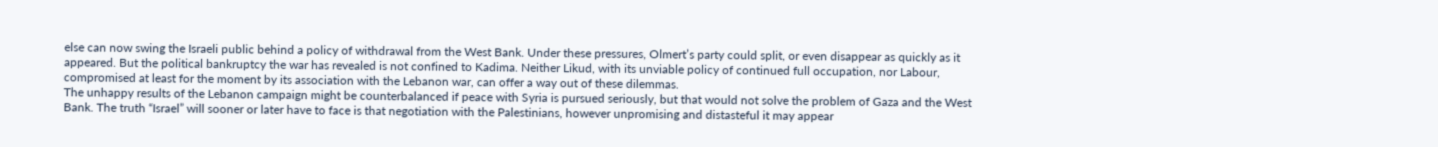else can now swing the Israeli public behind a policy of withdrawal from the West Bank. Under these pressures, Olmert’s party could split, or even disappear as quickly as it appeared. But the political bankruptcy the war has revealed is not confined to Kadima. Neither Likud, with its unviable policy of continued full occupation, nor Labour, compromised at least for the moment by its association with the Lebanon war, can offer a way out of these dilemmas.
The unhappy results of the Lebanon campaign might be counterbalanced if peace with Syria is pursued seriously, but that would not solve the problem of Gaza and the West Bank. The truth “Israel” will sooner or later have to face is that negotiation with the Palestinians, however unpromising and distasteful it may appear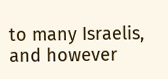to many Israelis, and however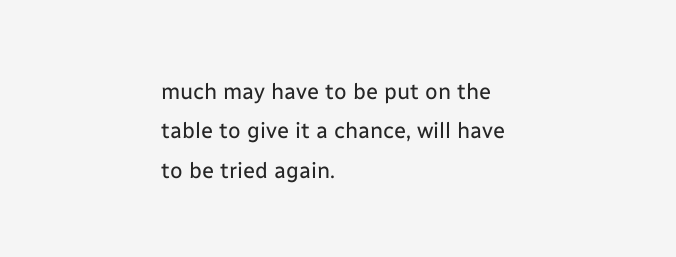much may have to be put on the table to give it a chance, will have to be tried again.